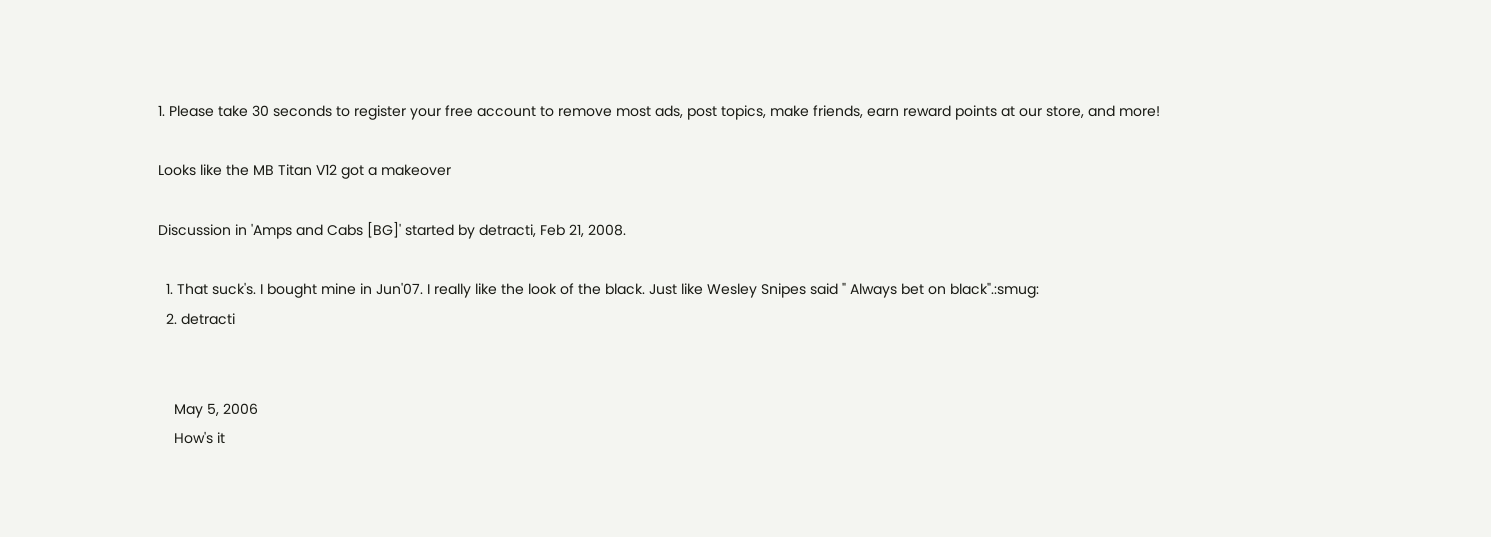1. Please take 30 seconds to register your free account to remove most ads, post topics, make friends, earn reward points at our store, and more!

Looks like the MB Titan V12 got a makeover

Discussion in 'Amps and Cabs [BG]' started by detracti, Feb 21, 2008.

  1. That suck's. I bought mine in Jun'07. I really like the look of the black. Just like Wesley Snipes said " Always bet on black".:smug:
  2. detracti


    May 5, 2006
    How's it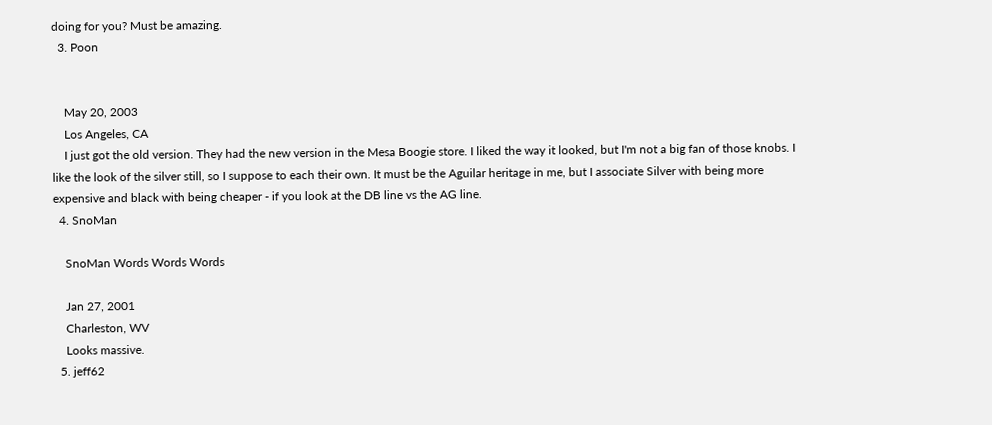doing for you? Must be amazing.
  3. Poon


    May 20, 2003
    Los Angeles, CA
    I just got the old version. They had the new version in the Mesa Boogie store. I liked the way it looked, but I'm not a big fan of those knobs. I like the look of the silver still, so I suppose to each their own. It must be the Aguilar heritage in me, but I associate Silver with being more expensive and black with being cheaper - if you look at the DB line vs the AG line.
  4. SnoMan

    SnoMan Words Words Words

    Jan 27, 2001
    Charleston, WV
    Looks massive.
  5. jeff62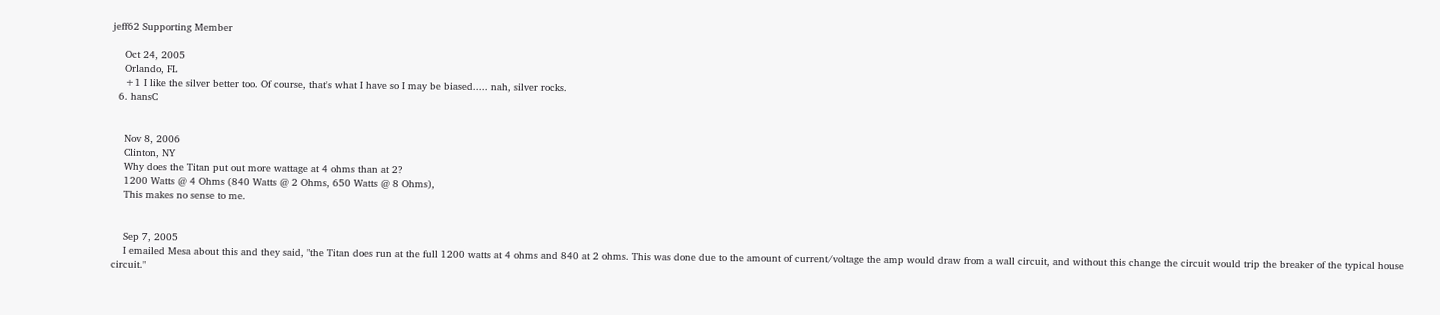jeff62 Supporting Member

    Oct 24, 2005
    Orlando, FL
    +1 I like the silver better too. Of course, that's what I have so I may be biased..... nah, silver rocks.
  6. hansC


    Nov 8, 2006
    Clinton, NY
    Why does the Titan put out more wattage at 4 ohms than at 2?
    1200 Watts @ 4 Ohms (840 Watts @ 2 Ohms, 650 Watts @ 8 Ohms),
    This makes no sense to me.


    Sep 7, 2005
    I emailed Mesa about this and they said, "the Titan does run at the full 1200 watts at 4 ohms and 840 at 2 ohms. This was done due to the amount of current/voltage the amp would draw from a wall circuit, and without this change the circuit would trip the breaker of the typical house circuit."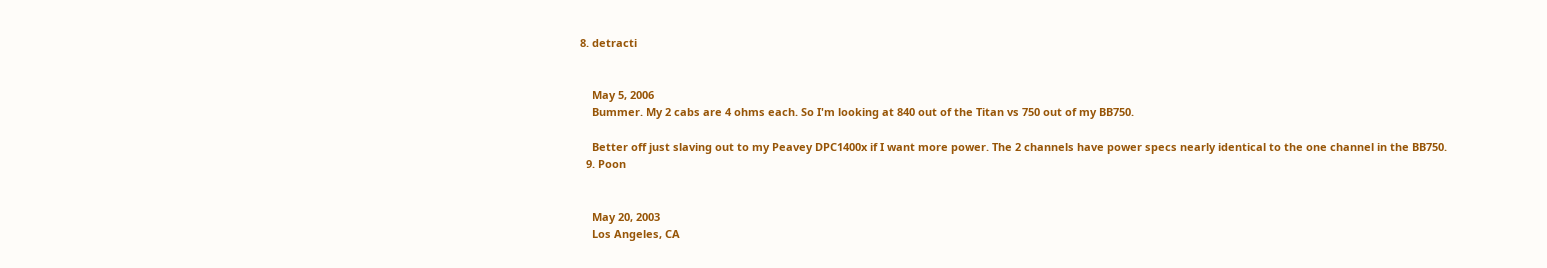8. detracti


    May 5, 2006
    Bummer. My 2 cabs are 4 ohms each. So I'm looking at 840 out of the Titan vs 750 out of my BB750.

    Better off just slaving out to my Peavey DPC1400x if I want more power. The 2 channels have power specs nearly identical to the one channel in the BB750.
  9. Poon


    May 20, 2003
    Los Angeles, CA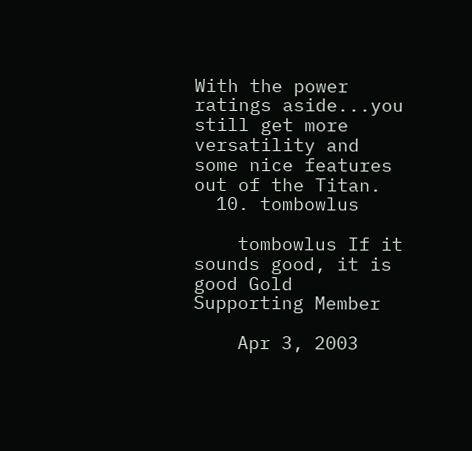With the power ratings aside...you still get more versatility and some nice features out of the Titan.
  10. tombowlus

    tombowlus If it sounds good, it is good Gold Supporting Member

    Apr 3, 2003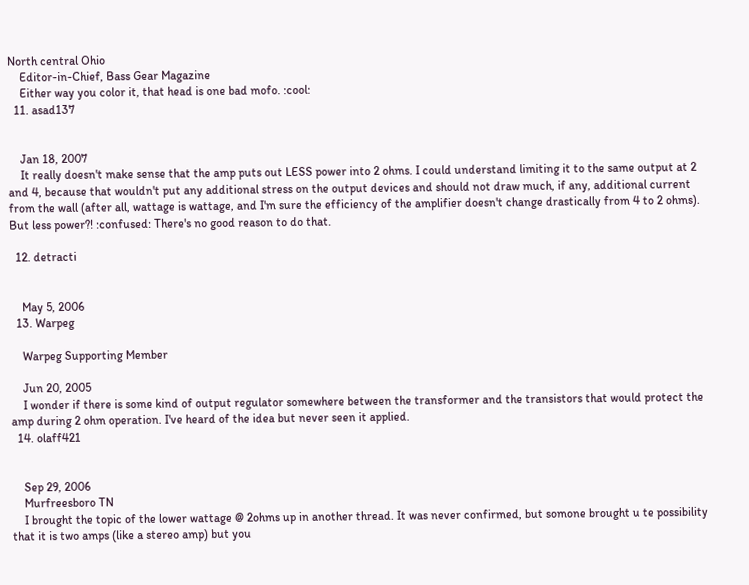North central Ohio
    Editor-in-Chief, Bass Gear Magazine
    Either way you color it, that head is one bad mofo. :cool:
  11. asad137


    Jan 18, 2007
    It really doesn't make sense that the amp puts out LESS power into 2 ohms. I could understand limiting it to the same output at 2 and 4, because that wouldn't put any additional stress on the output devices and should not draw much, if any, additional current from the wall (after all, wattage is wattage, and I'm sure the efficiency of the amplifier doesn't change drastically from 4 to 2 ohms). But less power?! :confused: There's no good reason to do that.

  12. detracti


    May 5, 2006
  13. Warpeg

    Warpeg Supporting Member

    Jun 20, 2005
    I wonder if there is some kind of output regulator somewhere between the transformer and the transistors that would protect the amp during 2 ohm operation. I've heard of the idea but never seen it applied.
  14. olaff421


    Sep 29, 2006
    Murfreesboro TN
    I brought the topic of the lower wattage @ 2ohms up in another thread. It was never confirmed, but somone brought u te possibility that it is two amps (like a stereo amp) but you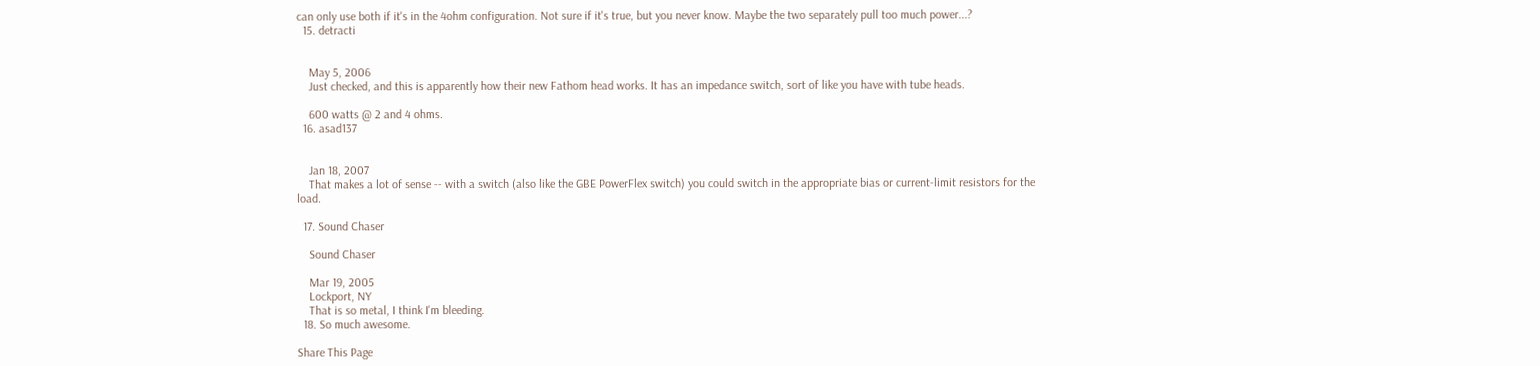can only use both if it's in the 4ohm configuration. Not sure if it's true, but you never know. Maybe the two separately pull too much power...?
  15. detracti


    May 5, 2006
    Just checked, and this is apparently how their new Fathom head works. It has an impedance switch, sort of like you have with tube heads.

    600 watts @ 2 and 4 ohms.
  16. asad137


    Jan 18, 2007
    That makes a lot of sense -- with a switch (also like the GBE PowerFlex switch) you could switch in the appropriate bias or current-limit resistors for the load.

  17. Sound Chaser

    Sound Chaser

    Mar 19, 2005
    Lockport, NY
    That is so metal, I think I'm bleeding.
  18. So much awesome.

Share This Page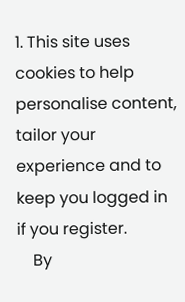1. This site uses cookies to help personalise content, tailor your experience and to keep you logged in if you register.
    By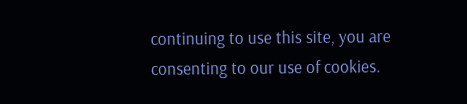continuing to use this site, you are consenting to our use of cookies.